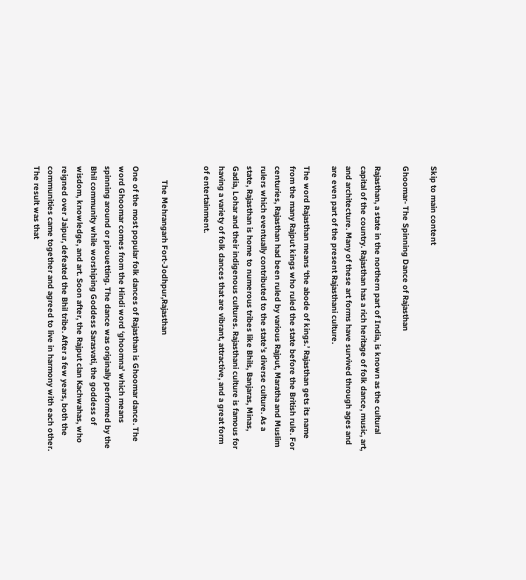Skip to main content

Ghoomar- The Spinning Dance of Rajasthan

Rajasthan, a state in the northern part of India, is known as the cultural capital of the country. Rajasthan has a rich heritage of folk dance, music, art, and architecture. Many of these art forms have survived through ages and are even part of the present Rajasthani culture.

The word Rajasthan means ‘the abode of kings.’ Rajasthan gets its name from the many Rajput kings who ruled the state before the British rule. For centuries, Rajasthan had been ruled by various Rajput, Maratha and Muslim rulers which eventually contributed to the state’s diverse culture. As a state, Rajasthan is home to numerous tribes like Bhils, Banjaras, Minas, Gadia, Lohar and their indigenous cultures. Rajasthani culture is famous for having a variety of folk dances that are vibrant, attractive, and a great form of entertainment.


       The Mehrangarh Fort-Jodhpur,Rajasthan

One of the most popular folk dances of Rajasthan is Ghoomar dance. The word Ghoomar comes from the Hindi word ‘ghoomna’ which means spinning around or pirouetting. The dance was originally performed by the Bhil community while worshiping Goddess Sarasvati, the goddess of wisdom, knowledge, and art. Soon after, the Rajput clan Kachwahas, who reigned over Jaipur, defeated the Bhil tribe. After a few years, both the communities came together and agreed to live in harmony with each other. The result was that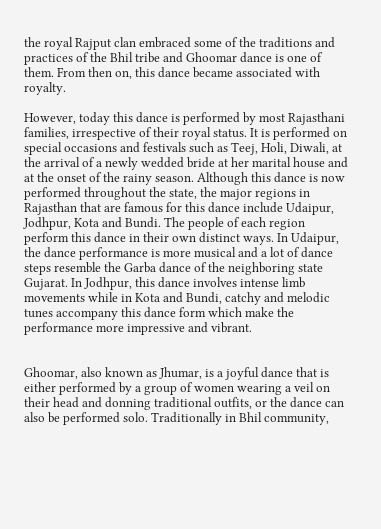the royal Rajput clan embraced some of the traditions and practices of the Bhil tribe and Ghoomar dance is one of them. From then on, this dance became associated with royalty.

However, today this dance is performed by most Rajasthani families, irrespective of their royal status. It is performed on special occasions and festivals such as Teej, Holi, Diwali, at the arrival of a newly wedded bride at her marital house and at the onset of the rainy season. Although this dance is now performed throughout the state, the major regions in Rajasthan that are famous for this dance include Udaipur, Jodhpur, Kota and Bundi. The people of each region perform this dance in their own distinct ways. In Udaipur, the dance performance is more musical and a lot of dance steps resemble the Garba dance of the neighboring state Gujarat. In Jodhpur, this dance involves intense limb movements while in Kota and Bundi, catchy and melodic tunes accompany this dance form which make the performance more impressive and vibrant.


Ghoomar, also known as Jhumar, is a joyful dance that is either performed by a group of women wearing a veil on their head and donning traditional outfits, or the dance can also be performed solo. Traditionally in Bhil community,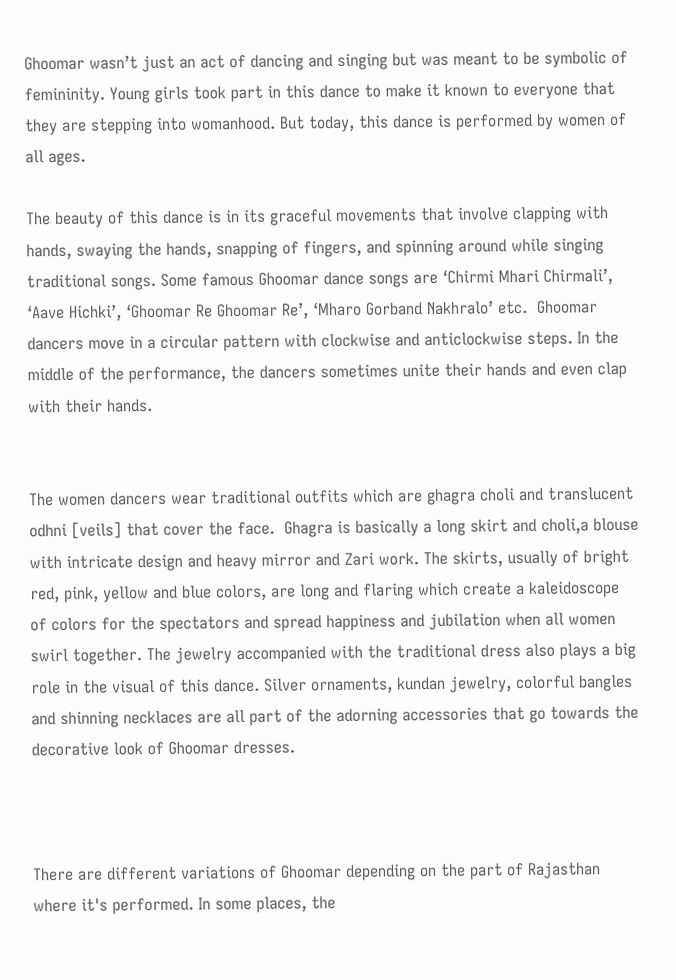Ghoomar wasn’t just an act of dancing and singing but was meant to be symbolic of femininity. Young girls took part in this dance to make it known to everyone that they are stepping into womanhood. But today, this dance is performed by women of all ages.

The beauty of this dance is in its graceful movements that involve clapping with hands, swaying the hands, snapping of fingers, and spinning around while singing traditional songs. Some famous Ghoomar dance songs are ‘Chirmi Mhari Chirmali’, ‘Aave Hichki’, ‘Ghoomar Re Ghoomar Re’, ‘Mharo Gorband Nakhralo’ etc.  Ghoomar dancers move in a circular pattern with clockwise and anticlockwise steps. In the middle of the performance, the dancers sometimes unite their hands and even clap with their hands.


The women dancers wear traditional outfits which are ghagra choli and translucent odhni [veils] that cover the face.  Ghagra is basically a long skirt and choli,a blouse with intricate design and heavy mirror and Zari work. The skirts, usually of bright red, pink, yellow and blue colors, are long and flaring which create a kaleidoscope of colors for the spectators and spread happiness and jubilation when all women swirl together. The jewelry accompanied with the traditional dress also plays a big role in the visual of this dance. Silver ornaments, kundan jewelry, colorful bangles and shinning necklaces are all part of the adorning accessories that go towards the decorative look of Ghoomar dresses.



There are different variations of Ghoomar depending on the part of Rajasthan where it's performed. In some places, the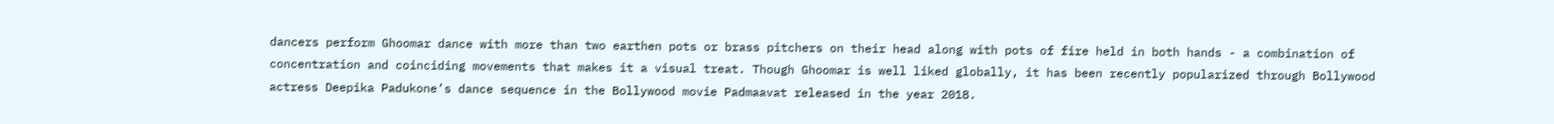dancers perform Ghoomar dance with more than two earthen pots or brass pitchers on their head along with pots of fire held in both hands - a combination of concentration and coinciding movements that makes it a visual treat. Though Ghoomar is well liked globally, it has been recently popularized through Bollywood actress Deepika Padukone’s dance sequence in the Bollywood movie Padmaavat released in the year 2018.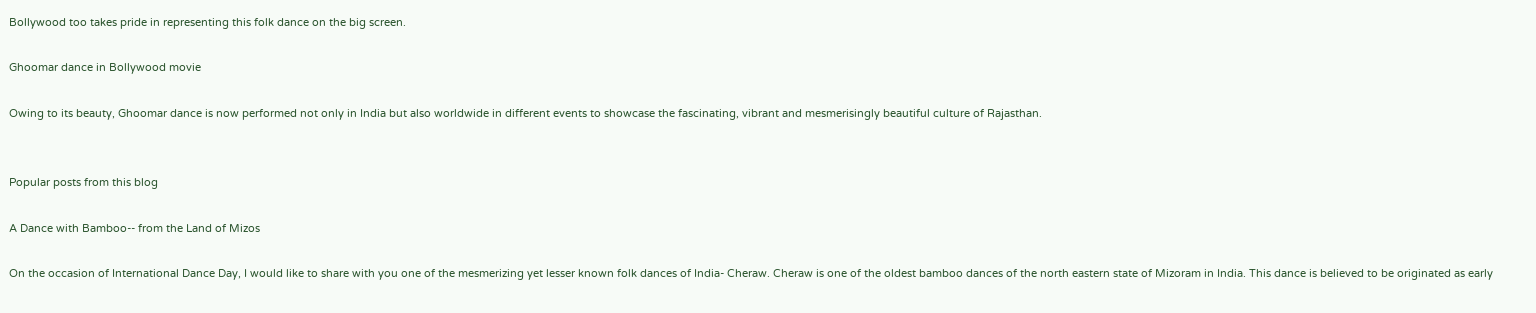Bollywood too takes pride in representing this folk dance on the big screen.

Ghoomar dance in Bollywood movie

Owing to its beauty, Ghoomar dance is now performed not only in India but also worldwide in different events to showcase the fascinating, vibrant and mesmerisingly beautiful culture of Rajasthan.


Popular posts from this blog

A Dance with Bamboo-- from the Land of Mizos

On the occasion of International Dance Day, I would like to share with you one of the mesmerizing yet lesser known folk dances of India- Cheraw. Cheraw is one of the oldest bamboo dances of the north eastern state of Mizoram in India. This dance is believed to be originated as early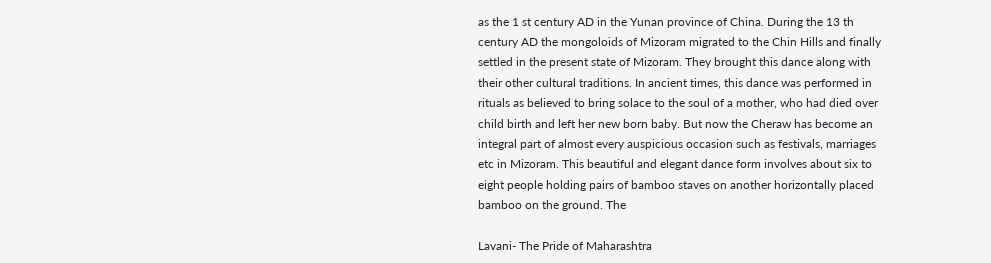as the 1 st century AD in the Yunan province of China. During the 13 th century AD the mongoloids of Mizoram migrated to the Chin Hills and finally settled in the present state of Mizoram. They brought this dance along with their other cultural traditions. In ancient times, this dance was performed in rituals as believed to bring solace to the soul of a mother, who had died over child birth and left her new born baby. But now the Cheraw has become an integral part of almost every auspicious occasion such as festivals, marriages etc in Mizoram. This beautiful and elegant dance form involves about six to eight people holding pairs of bamboo staves on another horizontally placed bamboo on the ground. The

Lavani- The Pride of Maharashtra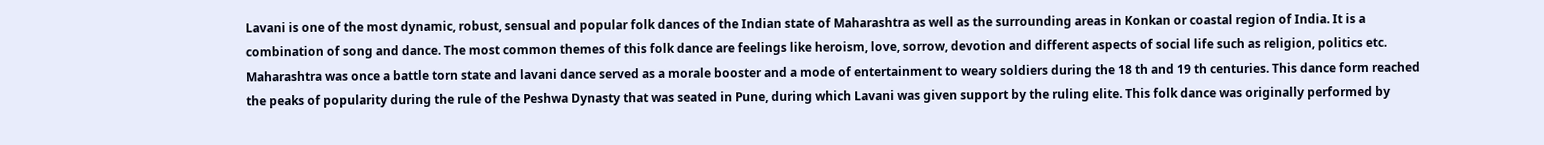Lavani is one of the most dynamic, robust, sensual and popular folk dances of the Indian state of Maharashtra as well as the surrounding areas in Konkan or coastal region of India. It is a combination of song and dance. The most common themes of this folk dance are feelings like heroism, love, sorrow, devotion and different aspects of social life such as religion, politics etc. Maharashtra was once a battle torn state and lavani dance served as a morale booster and a mode of entertainment to weary soldiers during the 18 th and 19 th centuries. This dance form reached the peaks of popularity during the rule of the Peshwa Dynasty that was seated in Pune, during which Lavani was given support by the ruling elite. This folk dance was originally performed by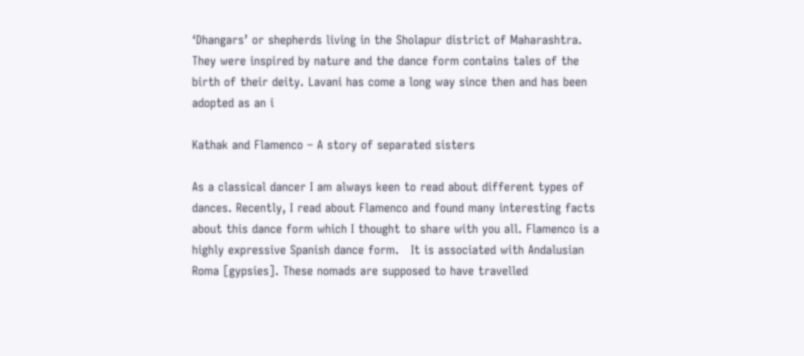‘Dhangars’ or shepherds living in the Sholapur district of Maharashtra. They were inspired by nature and the dance form contains tales of the birth of their deity. Lavani has come a long way since then and has been adopted as an i

Kathak and Flamenco – A story of separated sisters

As a classical dancer I am always keen to read about different types of dances. Recently, I read about Flamenco and found many interesting facts about this dance form which I thought to share with you all. Flamenco is a highly expressive Spanish dance form.   It is associated with Andalusian Roma [gypsies]. These nomads are supposed to have travelled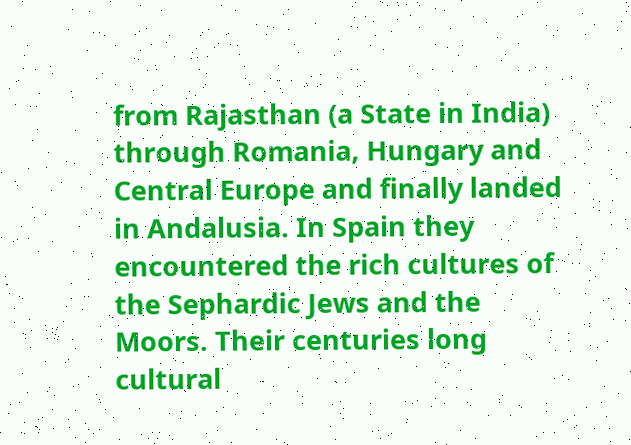from Rajasthan (a State in India) through Romania, Hungary and Central Europe and finally landed in Andalusia. In Spain they encountered the rich cultures of the Sephardic Jews and the Moors. Their centuries long cultural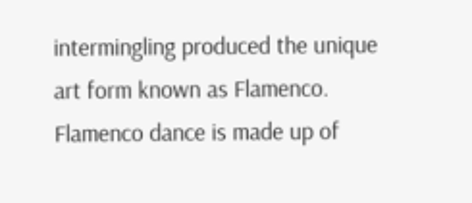intermingling produced the unique art form known as Flamenco. Flamenco dance is made up of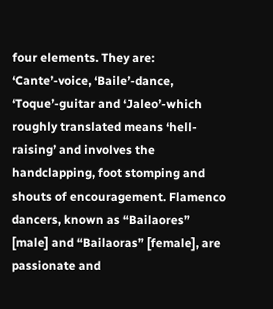four elements. They are: ‘Cante’-voice, ‘Baile’-dance, ‘Toque’-guitar and ‘Jaleo’-which roughly translated means ‘hell-raising’ and involves the handclapping, foot stomping and shouts of encouragement. Flamenco dancers, known as “Bailaores” [male] and “Bailaoras” [female], are passionate and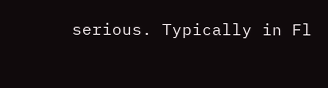serious. Typically in Fl